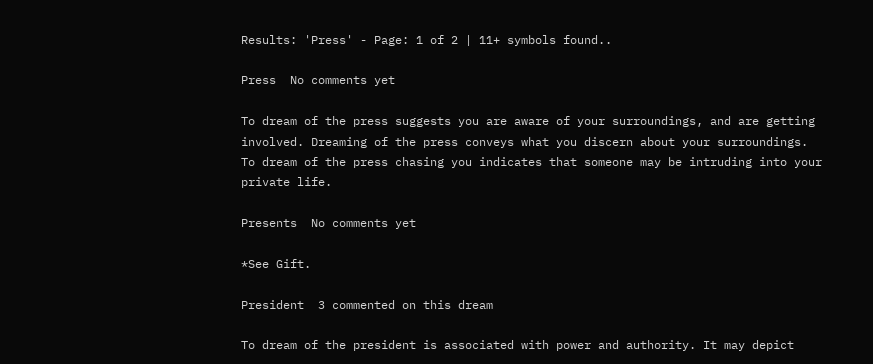Results: 'Press' - Page: 1 of 2 | 11+ symbols found..

Press  No comments yet

To dream of the press suggests you are aware of your surroundings, and are getting involved. Dreaming of the press conveys what you discern about your surroundings.
To dream of the press chasing you indicates that someone may be intruding into your private life.

Presents  No comments yet

*See Gift.

President  3 commented on this dream

To dream of the president is associated with power and authority. It may depict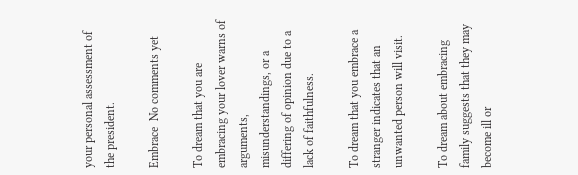your personal assessment of the president.

Embrace  No comments yet

To dream that you are embracing your lover warns of arguments, misunderstandings, or a differing of opinion due to a lack of faithfulness.

To dream that you embrace a stranger indicates that an unwanted person will visit.

To dream about embracing family suggests that they may become ill or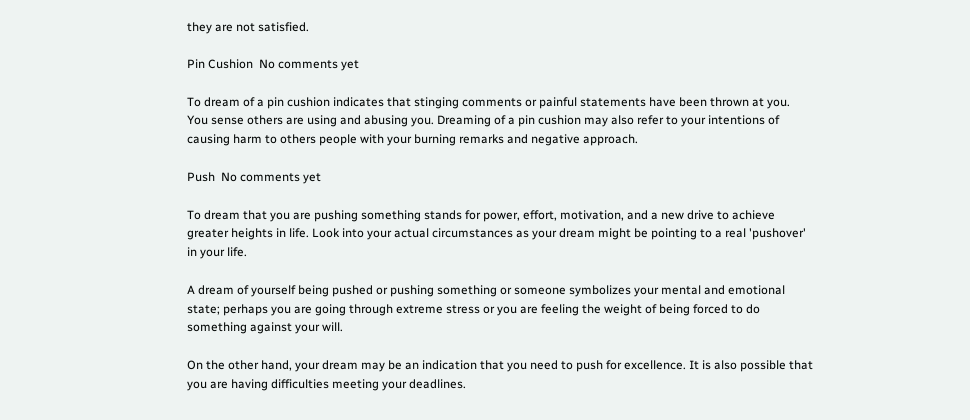they are not satisfied.

Pin Cushion  No comments yet

To dream of a pin cushion indicates that stinging comments or painful statements have been thrown at you. You sense others are using and abusing you. Dreaming of a pin cushion may also refer to your intentions of causing harm to others people with your burning remarks and negative approach.

Push  No comments yet

To dream that you are pushing something stands for power, effort, motivation, and a new drive to achieve greater heights in life. Look into your actual circumstances as your dream might be pointing to a real 'pushover' in your life.

A dream of yourself being pushed or pushing something or someone symbolizes your mental and emotional state; perhaps you are going through extreme stress or you are feeling the weight of being forced to do something against your will.

On the other hand, your dream may be an indication that you need to push for excellence. It is also possible that you are having difficulties meeting your deadlines.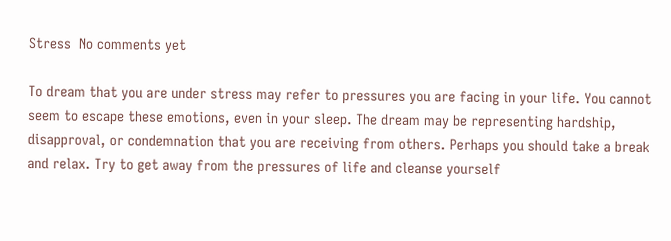Stress  No comments yet

To dream that you are under stress may refer to pressures you are facing in your life. You cannot seem to escape these emotions, even in your sleep. The dream may be representing hardship, disapproval, or condemnation that you are receiving from others. Perhaps you should take a break and relax. Try to get away from the pressures of life and cleanse yourself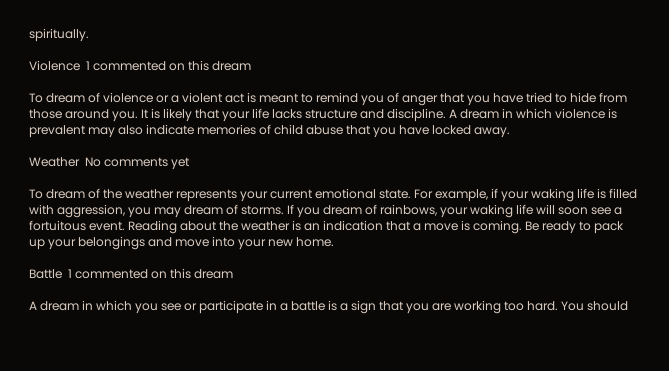spiritually.

Violence  1 commented on this dream

To dream of violence or a violent act is meant to remind you of anger that you have tried to hide from those around you. It is likely that your life lacks structure and discipline. A dream in which violence is prevalent may also indicate memories of child abuse that you have locked away.

Weather  No comments yet

To dream of the weather represents your current emotional state. For example, if your waking life is filled with aggression, you may dream of storms. If you dream of rainbows, your waking life will soon see a fortuitous event. Reading about the weather is an indication that a move is coming. Be ready to pack up your belongings and move into your new home.

Battle  1 commented on this dream

A dream in which you see or participate in a battle is a sign that you are working too hard. You should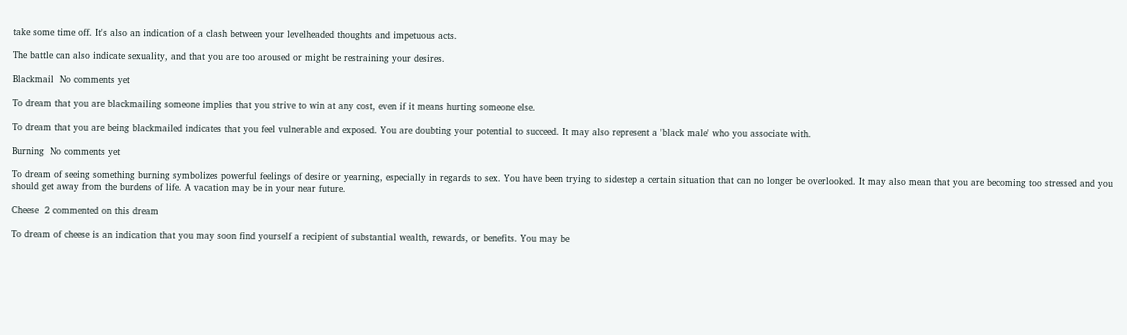take some time off. It's also an indication of a clash between your levelheaded thoughts and impetuous acts.

The battle can also indicate sexuality, and that you are too aroused or might be restraining your desires.

Blackmail  No comments yet

To dream that you are blackmailing someone implies that you strive to win at any cost, even if it means hurting someone else.

To dream that you are being blackmailed indicates that you feel vulnerable and exposed. You are doubting your potential to succeed. It may also represent a 'black male' who you associate with.

Burning  No comments yet

To dream of seeing something burning symbolizes powerful feelings of desire or yearning, especially in regards to sex. You have been trying to sidestep a certain situation that can no longer be overlooked. It may also mean that you are becoming too stressed and you should get away from the burdens of life. A vacation may be in your near future.

Cheese  2 commented on this dream

To dream of cheese is an indication that you may soon find yourself a recipient of substantial wealth, rewards, or benefits. You may be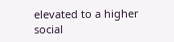elevated to a higher social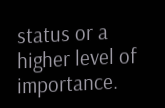status or a higher level of importance.